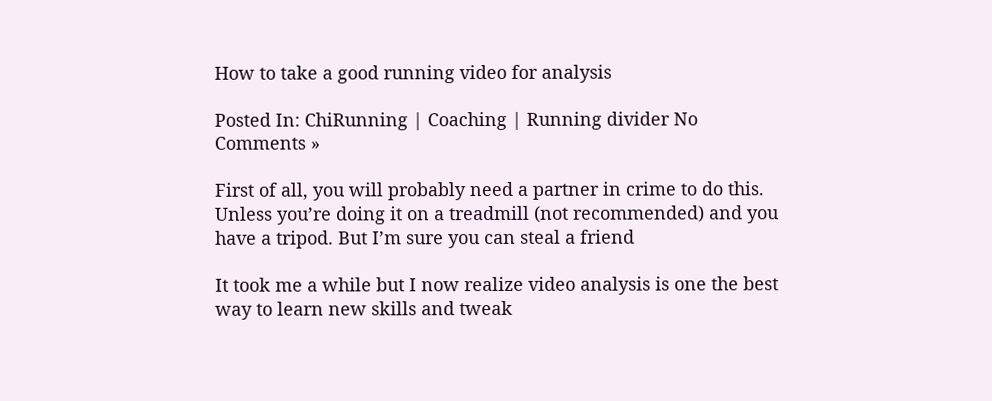How to take a good running video for analysis

Posted In: ChiRunning | Coaching | Running divider No Comments »

First of all, you will probably need a partner in crime to do this. Unless you’re doing it on a treadmill (not recommended) and you have a tripod. But I’m sure you can steal a friend

It took me a while but I now realize video analysis is one the best way to learn new skills and tweak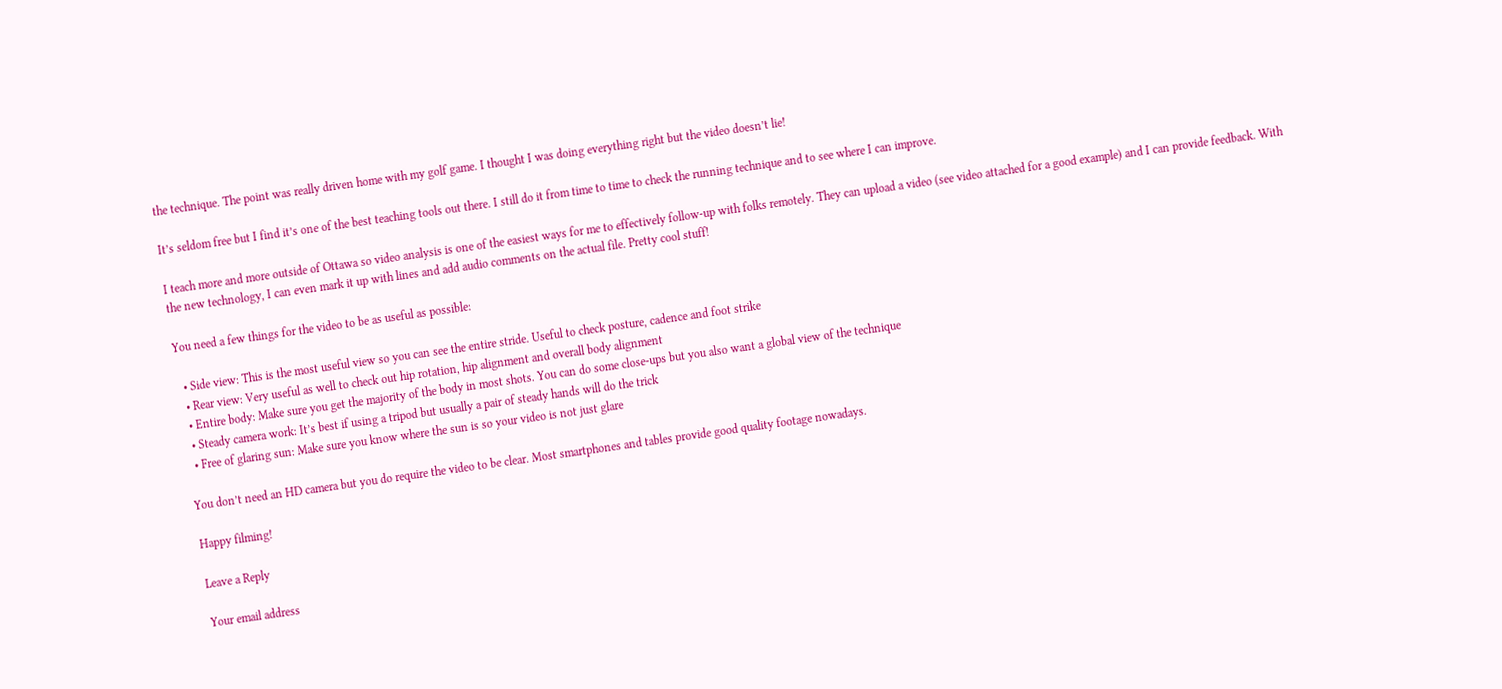the technique. The point was really driven home with my golf game. I thought I was doing everything right but the video doesn’t lie!

It’s seldom free but I find it’s one of the best teaching tools out there. I still do it from time to time to check the running technique and to see where I can improve.

I teach more and more outside of Ottawa so video analysis is one of the easiest ways for me to effectively follow-up with folks remotely. They can upload a video (see video attached for a good example) and I can provide feedback. With the new technology, I can even mark it up with lines and add audio comments on the actual file. Pretty cool stuff!

You need a few things for the video to be as useful as possible:

  • Side view: This is the most useful view so you can see the entire stride. Useful to check posture, cadence and foot strike
  • Rear view: Very useful as well to check out hip rotation, hip alignment and overall body alignment
  • Entire body: Make sure you get the majority of the body in most shots. You can do some close-ups but you also want a global view of the technique
  • Steady camera work: It’s best if using a tripod but usually a pair of steady hands will do the trick
  • Free of glaring sun: Make sure you know where the sun is so your video is not just glare

You don’t need an HD camera but you do require the video to be clear. Most smartphones and tables provide good quality footage nowadays.

Happy filming!

Leave a Reply

Your email address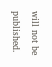will not be published.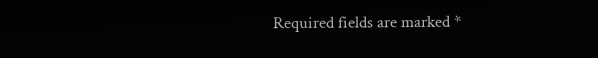Required fields are marked *